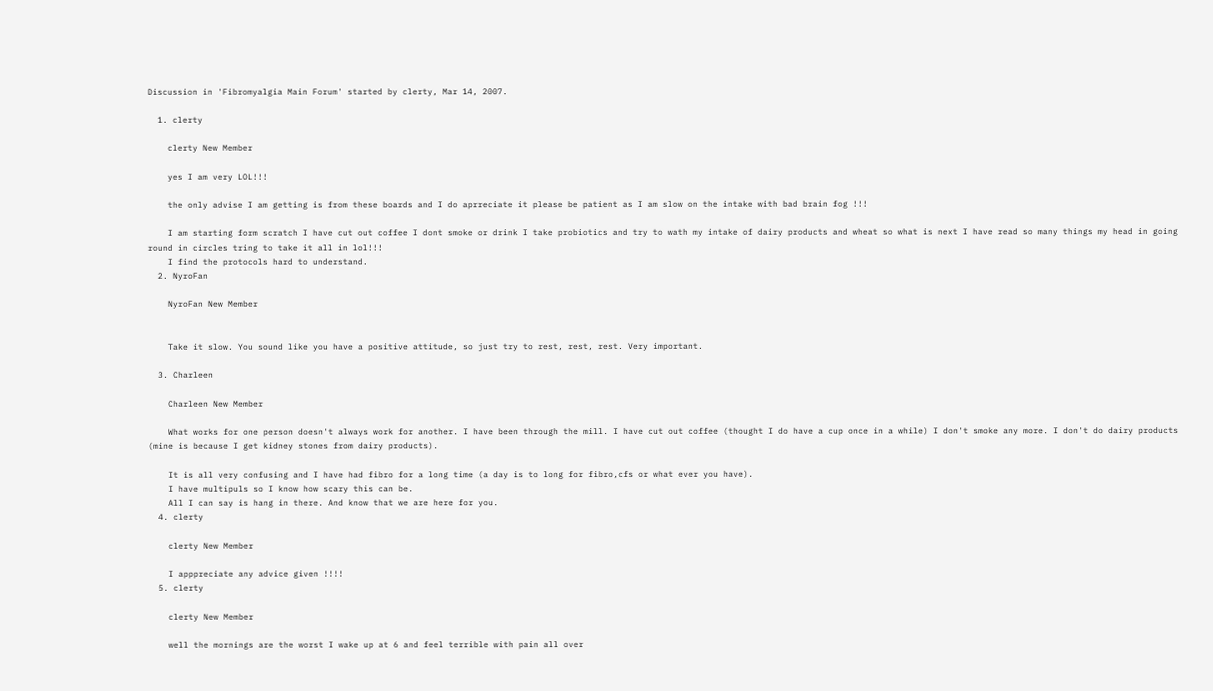Discussion in 'Fibromyalgia Main Forum' started by clerty, Mar 14, 2007.

  1. clerty

    clerty New Member

    yes I am very LOL!!!

    the only advise I am getting is from these boards and I do aprreciate it please be patient as I am slow on the intake with bad brain fog !!!

    I am starting form scratch I have cut out coffee I dont smoke or drink I take probiotics and try to wath my intake of dairy products and wheat so what is next I have read so many things my head in going round in circles tring to take it all in lol!!!
    I find the protocols hard to understand.
  2. NyroFan

    NyroFan New Member


    Take it slow. You sound like you have a positive attitude, so just try to rest, rest, rest. Very important.

  3. Charleen

    Charleen New Member

    What works for one person doesn't always work for another. I have been through the mill. I have cut out coffee (thought I do have a cup once in a while) I don't smoke any more. I don't do dairy products (mine is because I get kidney stones from dairy products).

    It is all very confusing and I have had fibro for a long time (a day is to long for fibro,cfs or what ever you have).
    I have multipuls so I know how scary this can be.
    All I can say is hang in there. And know that we are here for you.
  4. clerty

    clerty New Member

    I apppreciate any advice given !!!!
  5. clerty

    clerty New Member

    well the mornings are the worst I wake up at 6 and feel terrible with pain all over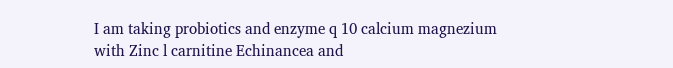I am taking probiotics and enzyme q 10 calcium magnezium with Zinc l carnitine Echinancea and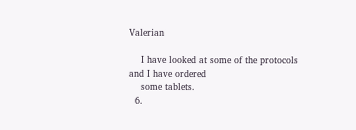Valerian

    I have looked at some of the protocols and I have ordered
    some tablets.
  6.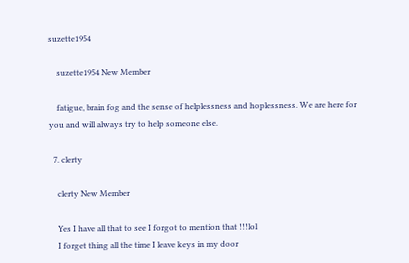suzette1954

    suzette1954 New Member

    fatigue, brain fog and the sense of helplessness and hoplessness. We are here for you and will always try to help someone else.

  7. clerty

    clerty New Member

    Yes I have all that to see I forgot to mention that !!!lol
    I forget thing all the time I leave keys in my door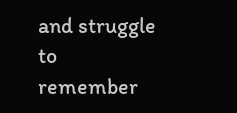and struggle to remember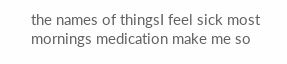the names of thingsI feel sick most mornings medication make me so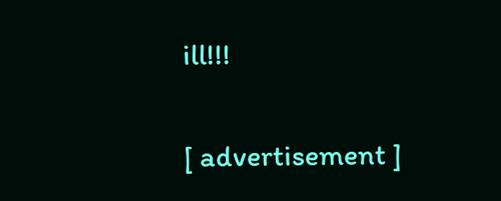ill!!!

[ advertisement ]